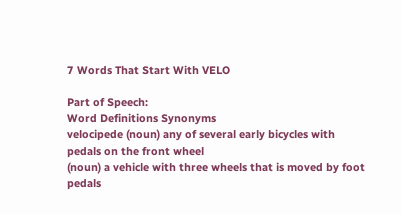7 Words That Start With VELO

Part of Speech:
Word Definitions Synonyms
velocipede (noun) any of several early bicycles with pedals on the front wheel
(noun) a vehicle with three wheels that is moved by foot pedals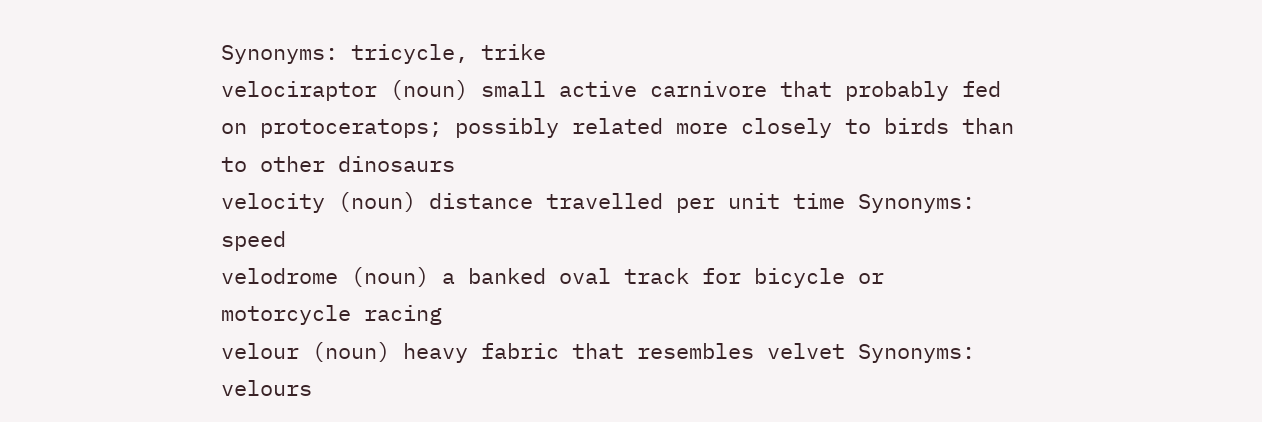Synonyms: tricycle, trike
velociraptor (noun) small active carnivore that probably fed on protoceratops; possibly related more closely to birds than to other dinosaurs
velocity (noun) distance travelled per unit time Synonyms: speed
velodrome (noun) a banked oval track for bicycle or motorcycle racing
velour (noun) heavy fabric that resembles velvet Synonyms: velours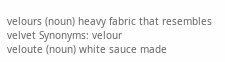velours (noun) heavy fabric that resembles velvet Synonyms: velour
veloute (noun) white sauce made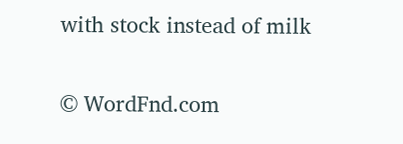with stock instead of milk

© WordFnd.com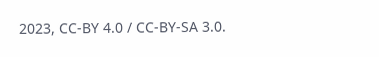2023, CC-BY 4.0 / CC-BY-SA 3.0.